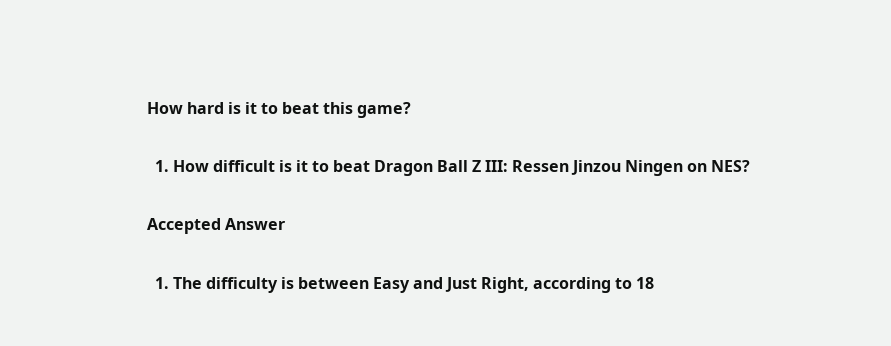How hard is it to beat this game?

  1. How difficult is it to beat Dragon Ball Z III: Ressen Jinzou Ningen on NES?

Accepted Answer

  1. The difficulty is between Easy and Just Right, according to 18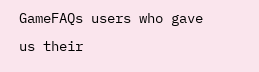GameFAQs users who gave us their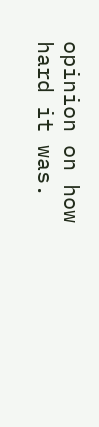opinion on how hard it was.